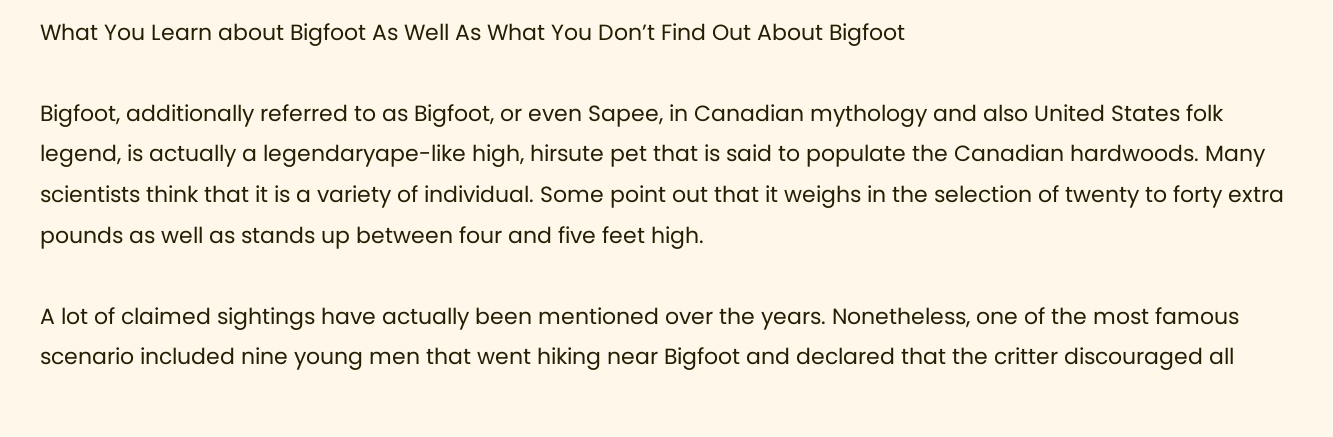What You Learn about Bigfoot As Well As What You Don’t Find Out About Bigfoot

Bigfoot, additionally referred to as Bigfoot, or even Sapee, in Canadian mythology and also United States folk legend, is actually a legendaryape-like high, hirsute pet that is said to populate the Canadian hardwoods. Many scientists think that it is a variety of individual. Some point out that it weighs in the selection of twenty to forty extra pounds as well as stands up between four and five feet high.

A lot of claimed sightings have actually been mentioned over the years. Nonetheless, one of the most famous scenario included nine young men that went hiking near Bigfoot and declared that the critter discouraged all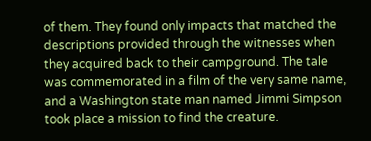of them. They found only impacts that matched the descriptions provided through the witnesses when they acquired back to their campground. The tale was commemorated in a film of the very same name, and a Washington state man named Jimmi Simpson took place a mission to find the creature.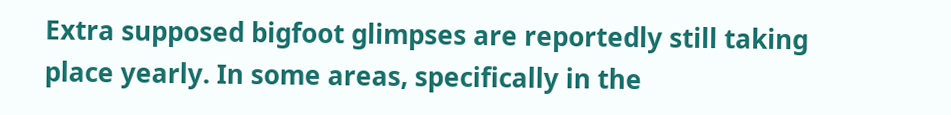Extra supposed bigfoot glimpses are reportedly still taking place yearly. In some areas, specifically in the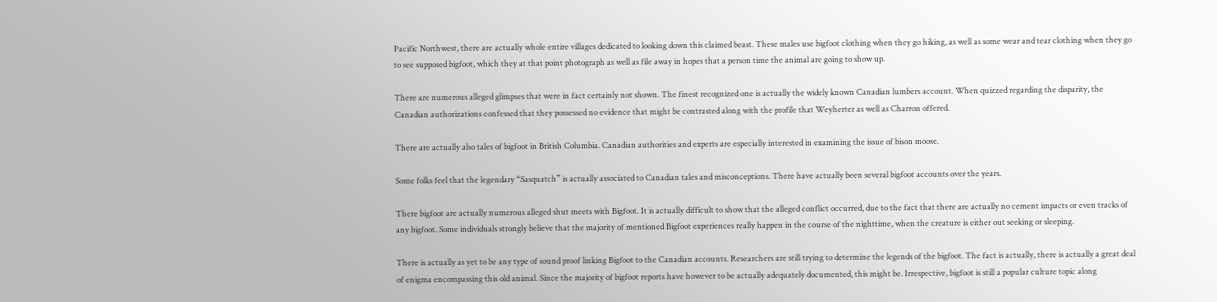Pacific Northwest, there are actually whole entire villages dedicated to looking down this claimed beast. These males use bigfoot clothing when they go hiking, as well as some wear and tear clothing when they go to see supposed bigfoot, which they at that point photograph as well as file away in hopes that a person time the animal are going to show up.

There are numerous alleged glimpses that were in fact certainly not shown. The finest recognized one is actually the widely known Canadian lumbers account. When quizzed regarding the disparity, the Canadian authorizations confessed that they possessed no evidence that might be contrasted along with the profile that Weyherter as well as Charron offered.

There are actually also tales of bigfoot in British Columbia. Canadian authorities and experts are especially interested in examining the issue of bison moose.

Some folks feel that the legendary “Sasquatch” is actually associated to Canadian tales and misconceptions. There have actually been several bigfoot accounts over the years.

There bigfoot are actually numerous alleged shut meets with Bigfoot. It is actually difficult to show that the alleged conflict occurred, due to the fact that there are actually no cement impacts or even tracks of any bigfoot. Some individuals strongly believe that the majority of mentioned Bigfoot experiences really happen in the course of the nighttime, when the creature is either out seeking or sleeping.

There is actually as yet to be any type of sound proof linking Bigfoot to the Canadian accounts. Researchers are still trying to determine the legends of the bigfoot. The fact is actually, there is actually a great deal of enigma encompassing this old animal. Since the majority of bigfoot reports have however to be actually adequately documented, this might be. Irrespective, bigfoot is still a popular culture topic along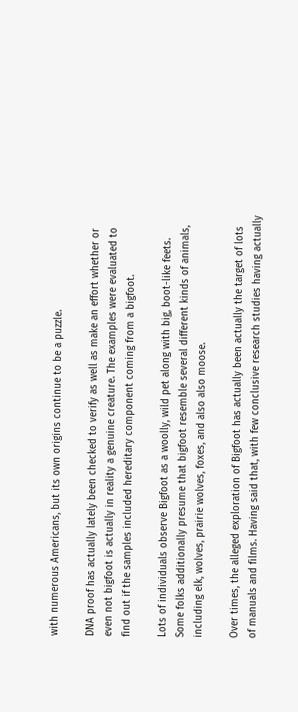with numerous Americans, but its own origins continue to be a puzzle.

DNA proof has actually lately been checked to verify as well as make an effort whether or even not bigfoot is actually in reality a genuine creature. The examples were evaluated to find out if the samples included hereditary component coming from a bigfoot.

Lots of individuals observe Bigfoot as a woolly, wild pet along with big, boot-like feets. Some folks additionally presume that bigfoot resemble several different kinds of animals, including elk, wolves, prairie wolves, foxes, and also also moose.

Over times, the alleged exploration of Bigfoot has actually been actually the target of lots of manuals and films. Having said that, with few conclusive research studies having actually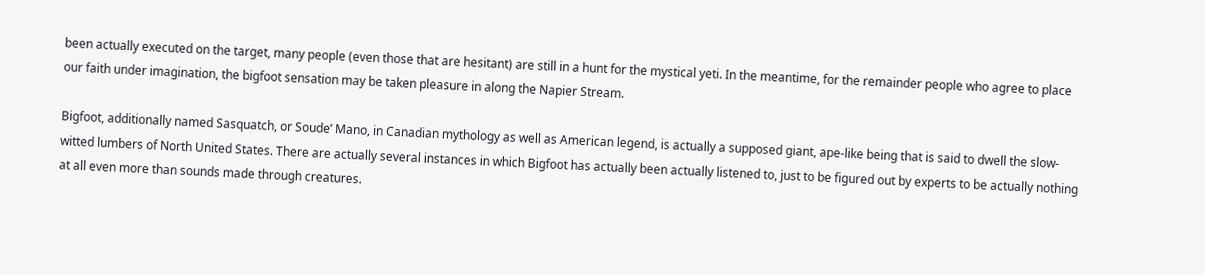been actually executed on the target, many people (even those that are hesitant) are still in a hunt for the mystical yeti. In the meantime, for the remainder people who agree to place our faith under imagination, the bigfoot sensation may be taken pleasure in along the Napier Stream.

Bigfoot, additionally named Sasquatch, or Soude’ Mano, in Canadian mythology as well as American legend, is actually a supposed giant, ape-like being that is said to dwell the slow-witted lumbers of North United States. There are actually several instances in which Bigfoot has actually been actually listened to, just to be figured out by experts to be actually nothing at all even more than sounds made through creatures.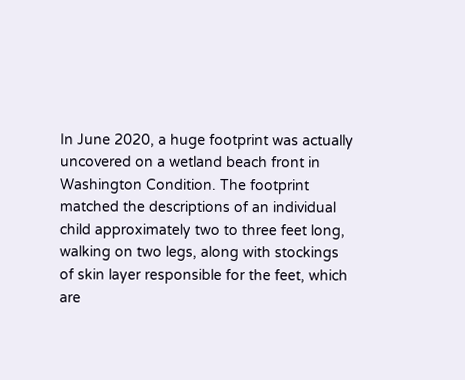In June 2020, a huge footprint was actually uncovered on a wetland beach front in Washington Condition. The footprint matched the descriptions of an individual child approximately two to three feet long, walking on two legs, along with stockings of skin layer responsible for the feet, which are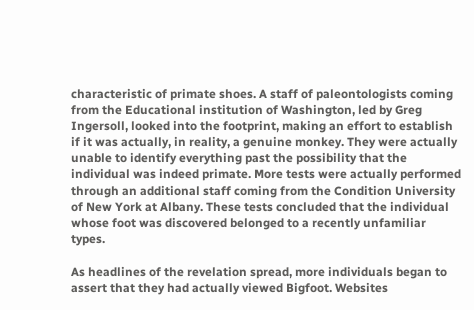characteristic of primate shoes. A staff of paleontologists coming from the Educational institution of Washington, led by Greg Ingersoll, looked into the footprint, making an effort to establish if it was actually, in reality, a genuine monkey. They were actually unable to identify everything past the possibility that the individual was indeed primate. More tests were actually performed through an additional staff coming from the Condition University of New York at Albany. These tests concluded that the individual whose foot was discovered belonged to a recently unfamiliar types.

As headlines of the revelation spread, more individuals began to assert that they had actually viewed Bigfoot. Websites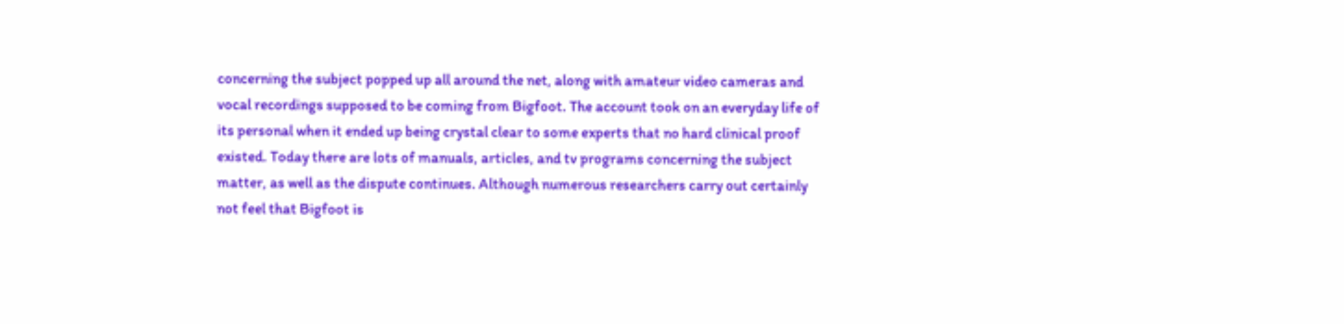concerning the subject popped up all around the net, along with amateur video cameras and vocal recordings supposed to be coming from Bigfoot. The account took on an everyday life of its personal when it ended up being crystal clear to some experts that no hard clinical proof existed. Today there are lots of manuals, articles, and tv programs concerning the subject matter, as well as the dispute continues. Although numerous researchers carry out certainly not feel that Bigfoot is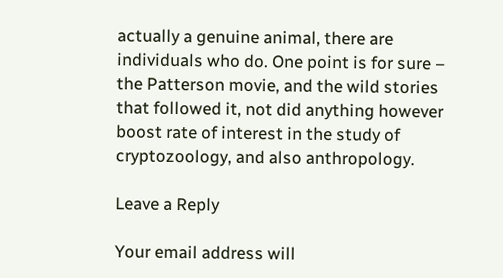actually a genuine animal, there are individuals who do. One point is for sure – the Patterson movie, and the wild stories that followed it, not did anything however boost rate of interest in the study of cryptozoology, and also anthropology.

Leave a Reply

Your email address will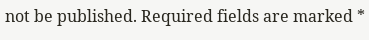not be published. Required fields are marked *